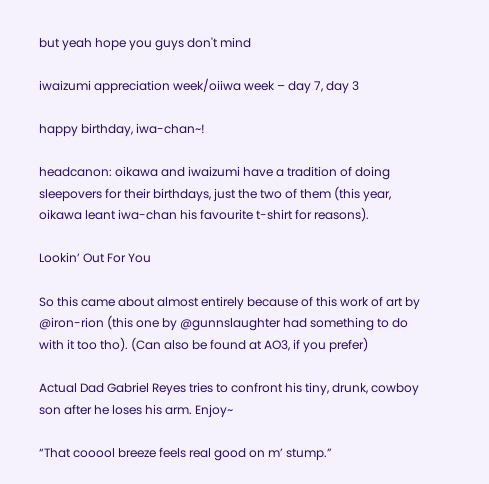but yeah hope you guys don't mind

iwaizumi appreciation week/oiiwa week – day 7, day 3

happy birthday, iwa-chan~!

headcanon: oikawa and iwaizumi have a tradition of doing sleepovers for their birthdays, just the two of them (this year, oikawa leant iwa-chan his favourite t-shirt for reasons).

Lookin’ Out For You

So this came about almost entirely because of this work of art by @iron-rion (this one by @gunnslaughter had something to do with it too tho). (Can also be found at AO3, if you prefer)

Actual Dad Gabriel Reyes tries to confront his tiny, drunk, cowboy son after he loses his arm. Enjoy~

“That cooool breeze feels real good on m’ stump.”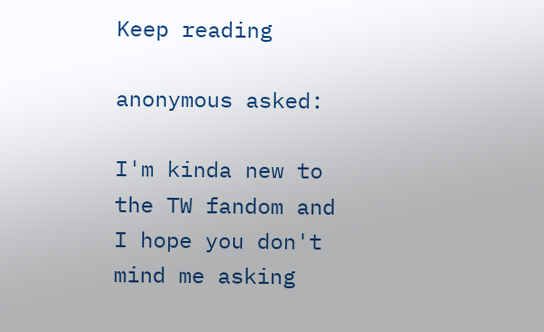Keep reading

anonymous asked:

I'm kinda new to the TW fandom and I hope you don't mind me asking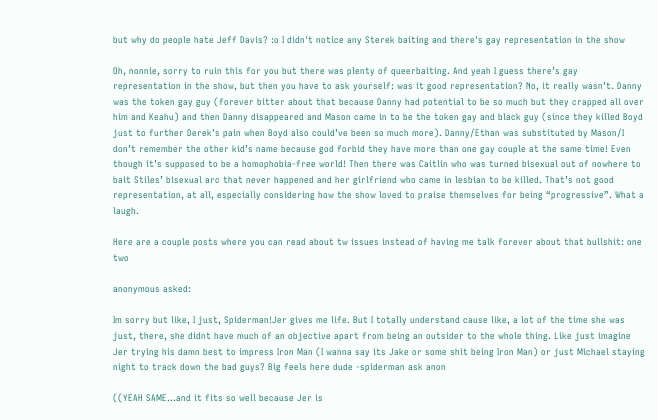but why do people hate Jeff Davis? :o I didn't notice any Sterek baiting and there's gay representation in the show

Oh, nonnie, sorry to ruin this for you but there was plenty of queerbaiting. And yeah I guess there’s gay representation in the show, but then you have to ask yourself: was it good representation? No, it really wasn’t. Danny was the token gay guy (forever bitter about that because Danny had potential to be so much but they crapped all over him and Keahu) and then Danny disappeared and Mason came in to be the token gay and black guy (since they killed Boyd just to further Derek’s pain when Boyd also could’ve been so much more). Danny/Ethan was substituted by Mason/I don’t remember the other kid’s name because god forbid they have more than one gay couple at the same time! Even though it’s supposed to be a homophobia-free world! Then there was Caitlin who was turned bisexual out of nowhere to bait Stiles’ bisexual arc that never happened and her girlfriend who came in lesbian to be killed. That’s not good representation, at all, especially considering how the show loved to praise themselves for being “progressive”. What a laugh.

Here are a couple posts where you can read about tw issues instead of having me talk forever about that bullshit: one two

anonymous asked:

Im sorry but like, I just, Spiderman!Jer gives me life. But I totally understand cause like, a lot of the time she was just, there, she didnt have much of an objective apart from being an outsider to the whole thing. Like just imagine Jer trying his damn best to impress Iron Man (I wanna say its Jake or some shit being Iron Man) or just Michael staying night to track down the bad guys? Big feels here dude -spiderman ask anon

((YEAH SAME…and it fits so well because Jer is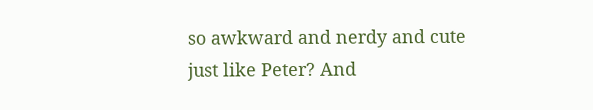so awkward and nerdy and cute just like Peter? And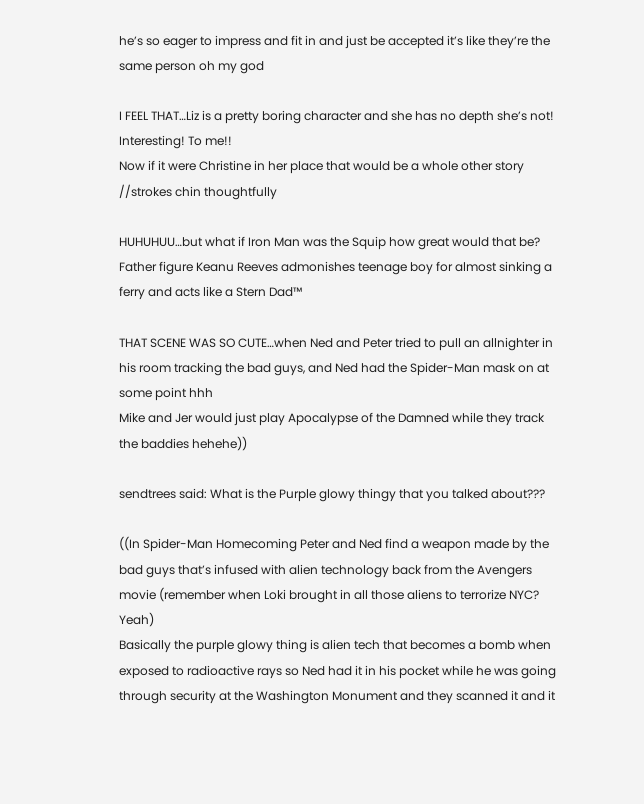he’s so eager to impress and fit in and just be accepted it’s like they’re the same person oh my god

I FEEL THAT…Liz is a pretty boring character and she has no depth she’s not! Interesting! To me!!
Now if it were Christine in her place that would be a whole other story //strokes chin thoughtfully

HUHUHUU…but what if Iron Man was the Squip how great would that be? Father figure Keanu Reeves admonishes teenage boy for almost sinking a ferry and acts like a Stern Dad™

THAT SCENE WAS SO CUTE…when Ned and Peter tried to pull an allnighter in his room tracking the bad guys, and Ned had the Spider-Man mask on at some point hhh
Mike and Jer would just play Apocalypse of the Damned while they track the baddies hehehe))

sendtrees said: What is the Purple glowy thingy that you talked about???

((In Spider-Man Homecoming Peter and Ned find a weapon made by the bad guys that’s infused with alien technology back from the Avengers movie (remember when Loki brought in all those aliens to terrorize NYC? Yeah)
Basically the purple glowy thing is alien tech that becomes a bomb when exposed to radioactive rays so Ned had it in his pocket while he was going through security at the Washington Monument and they scanned it and it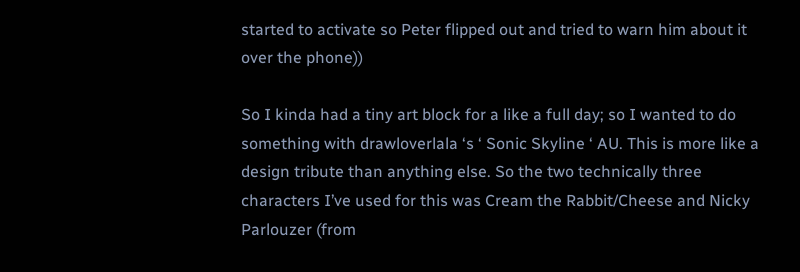started to activate so Peter flipped out and tried to warn him about it over the phone))

So I kinda had a tiny art block for a like a full day; so I wanted to do something with drawloverlala ‘s ‘ Sonic Skyline ‘ AU. This is more like a design tribute than anything else. So the two technically three characters I’ve used for this was Cream the Rabbit/Cheese and Nicky Parlouzer (from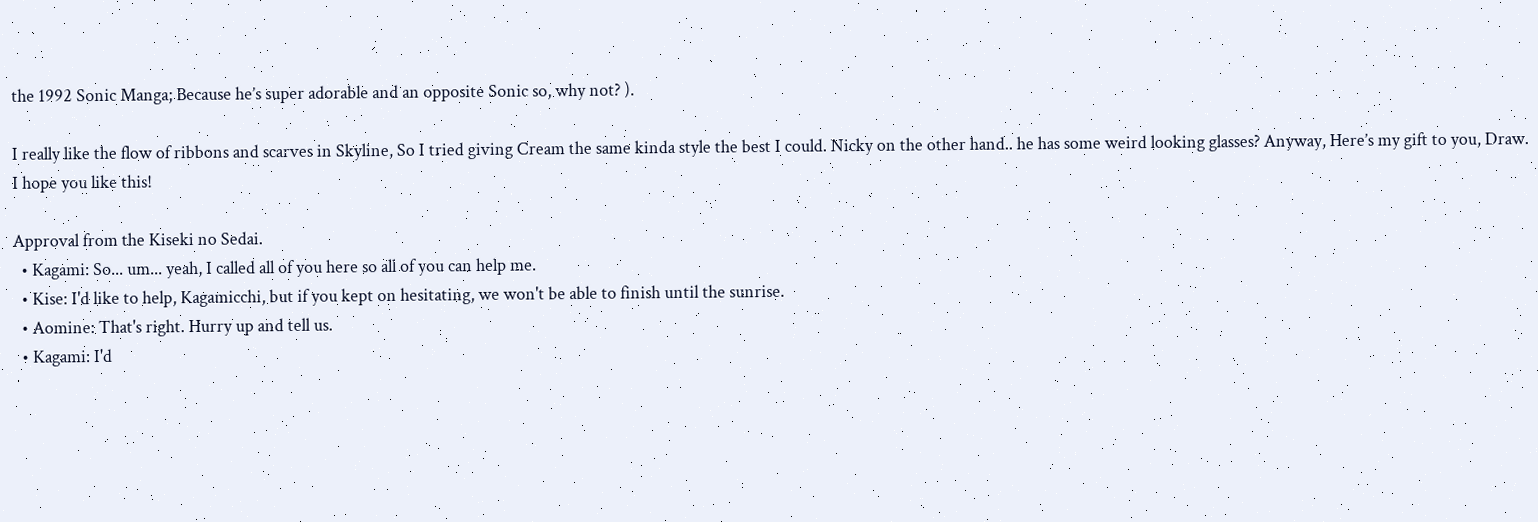the 1992 Sonic Manga; Because he’s super adorable and an opposite Sonic so, why not? ).

I really like the flow of ribbons and scarves in Skyline, So I tried giving Cream the same kinda style the best I could. Nicky on the other hand.. he has some weird looking glasses? Anyway, Here’s my gift to you, Draw. I hope you like this!

Approval from the Kiseki no Sedai.
  • Kagami: So... um... yeah, I called all of you here so all of you can help me.
  • Kise: I'd like to help, Kagamicchi, but if you kept on hesitating, we won't be able to finish until the sunrise.
  • Aomine: That's right. Hurry up and tell us.
  • Kagami: I'd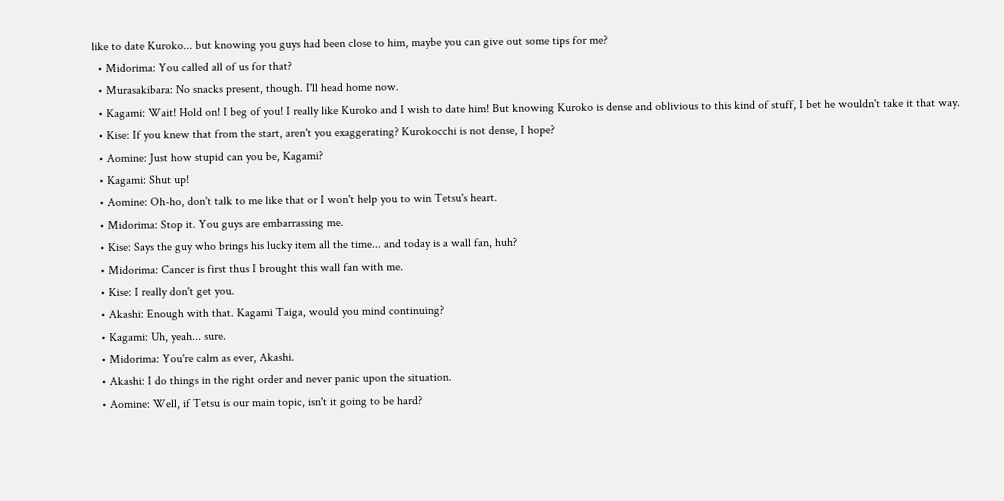like to date Kuroko... but knowing you guys had been close to him, maybe you can give out some tips for me?
  • Midorima: You called all of us for that?
  • Murasakibara: No snacks present, though. I'll head home now.
  • Kagami: Wait! Hold on! I beg of you! I really like Kuroko and I wish to date him! But knowing Kuroko is dense and oblivious to this kind of stuff, I bet he wouldn't take it that way.
  • Kise: If you knew that from the start, aren't you exaggerating? Kurokocchi is not dense, I hope?
  • Aomine: Just how stupid can you be, Kagami?
  • Kagami: Shut up!
  • Aomine: Oh-ho, don't talk to me like that or I won't help you to win Tetsu's heart.
  • Midorima: Stop it. You guys are embarrassing me.
  • Kise: Says the guy who brings his lucky item all the time... and today is a wall fan, huh?
  • Midorima: Cancer is first thus I brought this wall fan with me.
  • Kise: I really don't get you.
  • Akashi: Enough with that. Kagami Taiga, would you mind continuing?
  • Kagami: Uh, yeah... sure.
  • Midorima: You're calm as ever, Akashi.
  • Akashi: I do things in the right order and never panic upon the situation.
  • Aomine: Well, if Tetsu is our main topic, isn't it going to be hard?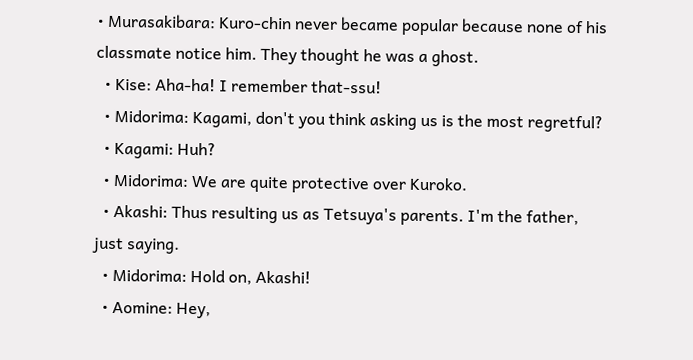• Murasakibara: Kuro-chin never became popular because none of his classmate notice him. They thought he was a ghost.
  • Kise: Aha-ha! I remember that-ssu!
  • Midorima: Kagami, don't you think asking us is the most regretful?
  • Kagami: Huh?
  • Midorima: We are quite protective over Kuroko.
  • Akashi: Thus resulting us as Tetsuya's parents. I'm the father, just saying.
  • Midorima: Hold on, Akashi!
  • Aomine: Hey,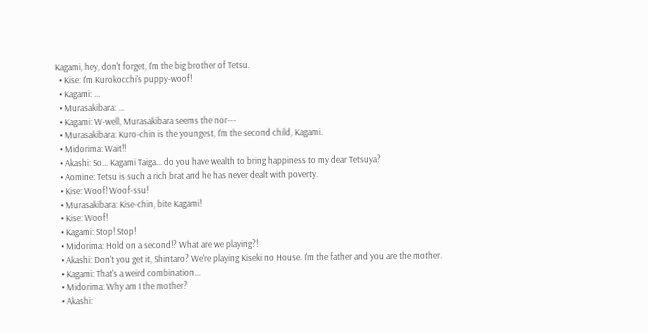Kagami, hey, don't forget, I'm the big brother of Tetsu.
  • Kise: I'm Kurokocchi's puppy-woof!
  • Kagami: ...
  • Murasakibara: ...
  • Kagami: W-well, Murasakibara seems the nor---
  • Murasakibara: Kuro-chin is the youngest, I'm the second child, Kagami.
  • Midorima: Wait!!
  • Akashi: So... Kagami Taiga... do you have wealth to bring happiness to my dear Tetsuya?
  • Aomine: Tetsu is such a rich brat and he has never dealt with poverty.
  • Kise: Woof! Woof-ssu!
  • Murasakibara: Kise-chin, bite Kagami!
  • Kise: Woof!
  • Kagami: Stop! Stop!
  • Midorima: Hold on a second!? What are we playing?!
  • Akashi: Don't you get it, Shintaro? We're playing Kiseki no House. I'm the father and you are the mother.
  • Kagami: That's a weird combination...
  • Midorima: Why am I the mother?
  • Akashi: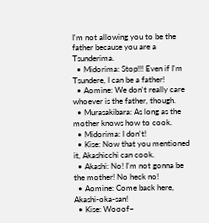I'm not allowing you to be the father because you are a Tsunderima.
  • Midorima: Stop!!! Even if I'm Tsundere, I can be a father!
  • Aomine: We don't really care whoever is the father, though.
  • Murasakibara: As long as the mother knows how to cook.
  • Midorima: I don't!
  • Kise: Now that you mentioned it, Akashicchi can cook.
  • Akashi: No! I'm not gonna be the mother! No heck no!
  • Aomine: Come back here, Akashi-oka-san!
  • Kise: Wooof~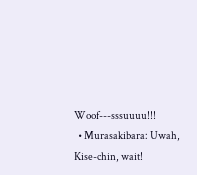Woof---sssuuuu!!!
  • Murasakibara: Uwah, Kise-chin, wait!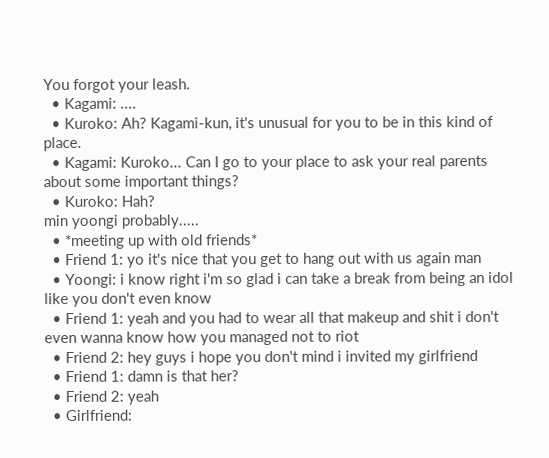You forgot your leash.
  • Kagami: ....
  • Kuroko: Ah? Kagami-kun, it's unusual for you to be in this kind of place.
  • Kagami: Kuroko... Can I go to your place to ask your real parents about some important things?
  • Kuroko: Hah?
min yoongi probably.....
  • *meeting up with old friends*
  • Friend 1: yo it's nice that you get to hang out with us again man
  • Yoongi: i know right i'm so glad i can take a break from being an idol like you don't even know
  • Friend 1: yeah and you had to wear all that makeup and shit i don't even wanna know how you managed not to riot
  • Friend 2: hey guys i hope you don't mind i invited my girlfriend
  • Friend 1: damn is that her?
  • Friend 2: yeah
  • Girlfriend: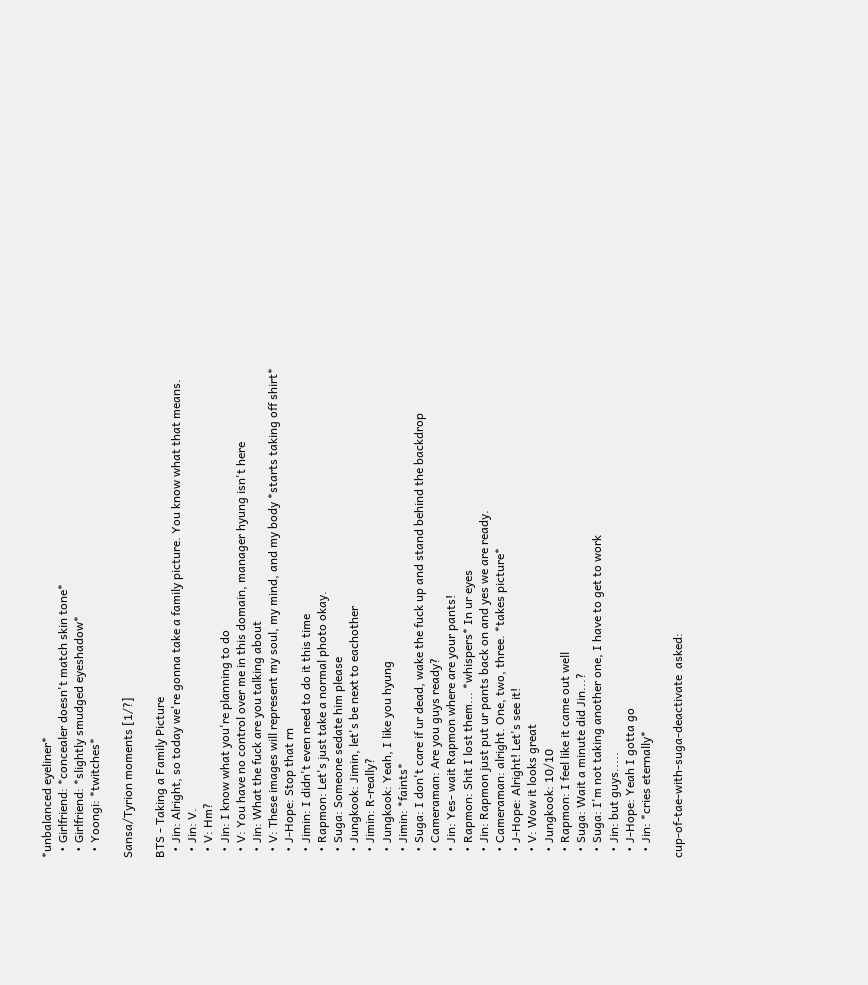*unbalanced eyeliner*
  • Girlfriend: *concealer doesn't match skin tone*
  • Girlfriend: *slightly smudged eyeshadow*
  • Yoongi: *twitches*

Sansa/Tyrion moments [1/?]

BTS - Taking a Family Picture
  • Jin: Alright, so today we're gonna take a family picture. You know what that means.
  • Jin: V.
  • V: Hm?
  • Jin: I know what you're planning to do
  • V: You have no control over me in this domain, manager hyung isn't here
  • Jin: What the fuck are you talking about
  • V: These images will represent my soul, my mind, and my body *starts taking off shirt*
  • J-Hope: Stop that rn
  • Jimin: I didn't even need to do it this time
  • Rapmon: Let's just take a normal photo okay.
  • Suga: Someone sedate him please
  • Jungkook: Jimin, let's be next to eachother
  • Jimin: R-really?
  • Jungkook: Yeah, I like you hyung
  • Jimin: *faints*
  • Suga: I don't care if ur dead, wake the fuck up and stand behind the backdrop
  • Cameraman: Are you guys ready?
  • Jin: Yes- wait Rapmon where are your pants!
  • Rapmon: Shit I lost them... *whispers* In ur eyes
  • Jin: Rapmon just put ur pants back on and yes we are ready.
  • Cameraman: alright. One, two, three. *takes picture*
  • J-Hope: Alright! Let's see it!
  • V: Wow it looks great
  • Jungkook: 10/10
  • Rapmon: I feel like it came out well
  • Suga: Wait a minute did Jin...?
  • Suga: I'm not taking another one, I have to get to work
  • Jin: but guys.....
  • J-Hope: Yeah I gotta go
  • Jin: *cries eternally*

cup-of-tae-with-suga-deactivate  asked: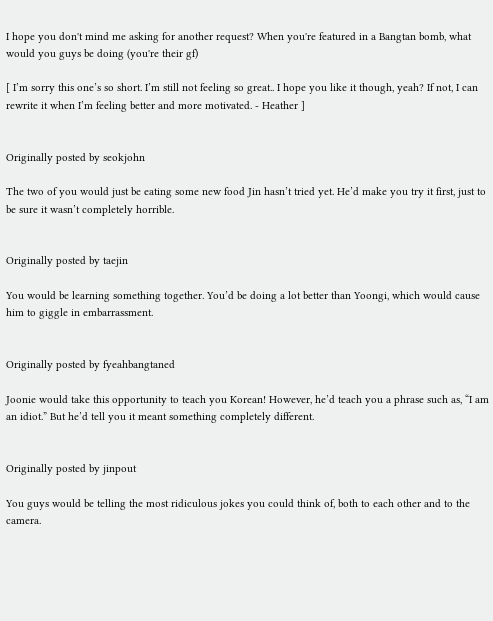I hope you don't mind me asking for another request? When you're featured in a Bangtan bomb, what would you guys be doing (you're their gf)

[ I’m sorry this one’s so short. I’m still not feeling so great.. I hope you like it though, yeah? If not, I can rewrite it when I’m feeling better and more motivated. - Heather ]


Originally posted by seokjohn

The two of you would just be eating some new food Jin hasn’t tried yet. He’d make you try it first, just to be sure it wasn’t completely horrible.


Originally posted by taejin

You would be learning something together. You’d be doing a lot better than Yoongi, which would cause him to giggle in embarrassment.


Originally posted by fyeahbangtaned

Joonie would take this opportunity to teach you Korean! However, he’d teach you a phrase such as, “I am an idiot.” But he’d tell you it meant something completely different.


Originally posted by jinpout

You guys would be telling the most ridiculous jokes you could think of, both to each other and to the camera.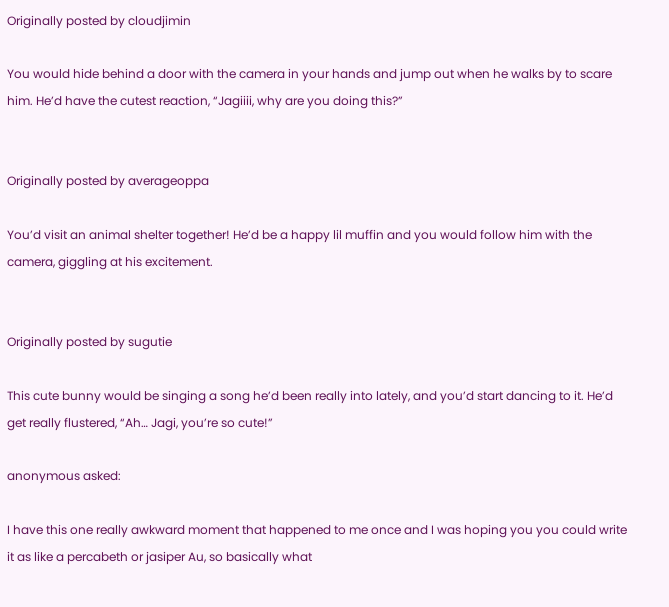Originally posted by cloudjimin

You would hide behind a door with the camera in your hands and jump out when he walks by to scare him. He’d have the cutest reaction, “Jagiiii, why are you doing this?”


Originally posted by averageoppa

You’d visit an animal shelter together! He’d be a happy lil muffin and you would follow him with the camera, giggling at his excitement.


Originally posted by sugutie

This cute bunny would be singing a song he’d been really into lately, and you’d start dancing to it. He’d get really flustered, “Ah… Jagi, you’re so cute!”

anonymous asked:

I have this one really awkward moment that happened to me once and I was hoping you you could write it as like a percabeth or jasiper Au, so basically what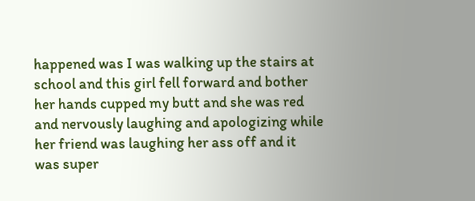happened was I was walking up the stairs at school and this girl fell forward and bother her hands cupped my butt and she was red and nervously laughing and apologizing while her friend was laughing her ass off and it was super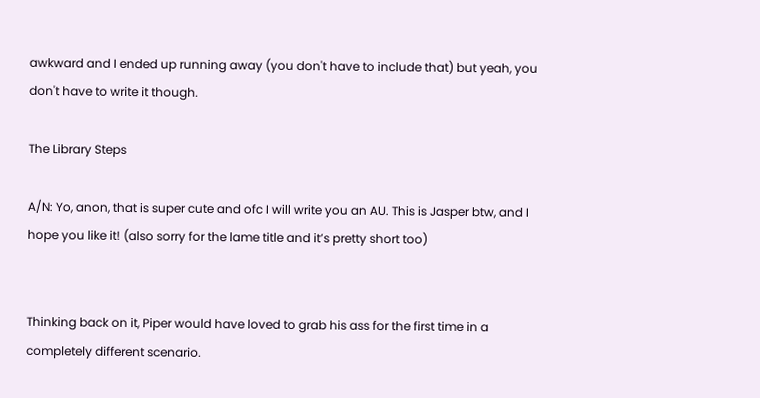awkward and I ended up running away (you don't have to include that) but yeah, you don't have to write it though.

The Library Steps

A/N: Yo, anon, that is super cute and ofc I will write you an AU. This is Jasper btw, and I hope you like it! (also sorry for the lame title and it’s pretty short too)


Thinking back on it, Piper would have loved to grab his ass for the first time in a completely different scenario.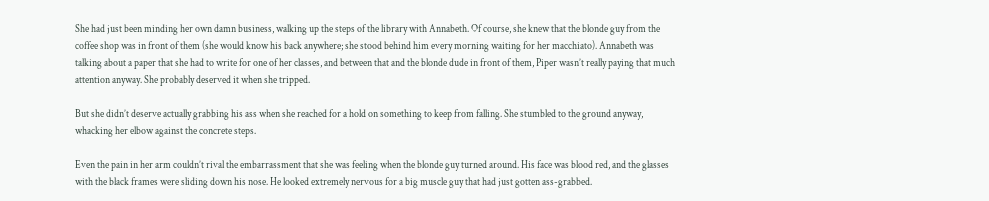She had just been minding her own damn business, walking up the steps of the library with Annabeth. Of course, she knew that the blonde guy from the coffee shop was in front of them (she would know his back anywhere; she stood behind him every morning waiting for her macchiato). Annabeth was talking about a paper that she had to write for one of her classes, and between that and the blonde dude in front of them, Piper wasn’t really paying that much attention anyway. She probably deserved it when she tripped.

But she didn’t deserve actually grabbing his ass when she reached for a hold on something to keep from falling. She stumbled to the ground anyway, whacking her elbow against the concrete steps.

Even the pain in her arm couldn’t rival the embarrassment that she was feeling when the blonde guy turned around. His face was blood red, and the glasses with the black frames were sliding down his nose. He looked extremely nervous for a big muscle guy that had just gotten ass-grabbed.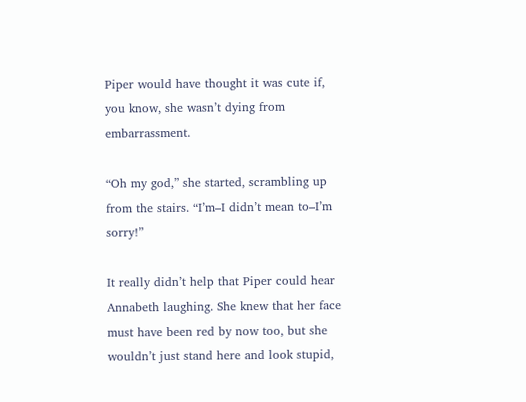Piper would have thought it was cute if, you know, she wasn’t dying from embarrassment.

“Oh my god,” she started, scrambling up from the stairs. “I’m–I didn’t mean to–I’m sorry!”

It really didn’t help that Piper could hear Annabeth laughing. She knew that her face must have been red by now too, but she wouldn’t just stand here and look stupid,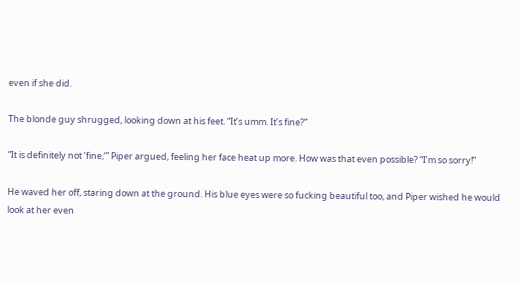even if she did.

The blonde guy shrugged, looking down at his feet. “It’s umm. It’s fine?”

“It is definitely not ‘fine,‘” Piper argued, feeling her face heat up more. How was that even possible? “I’m so sorry!”

He waved her off, staring down at the ground. His blue eyes were so fucking beautiful too, and Piper wished he would look at her even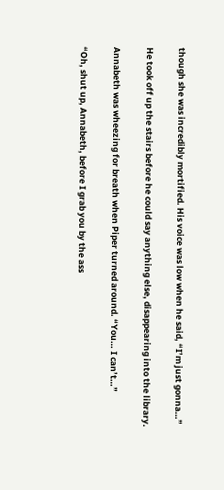though she was incredibly mortified. His voice was low when he said, “I’m just gonna…”

He took off up the stairs before he could say anything else, disappearing into the library.

Annabeth was wheezing for breath when Piper turned around. “You… I can’t…”

“Oh, shut up, Annabeth, before I grab you by the ass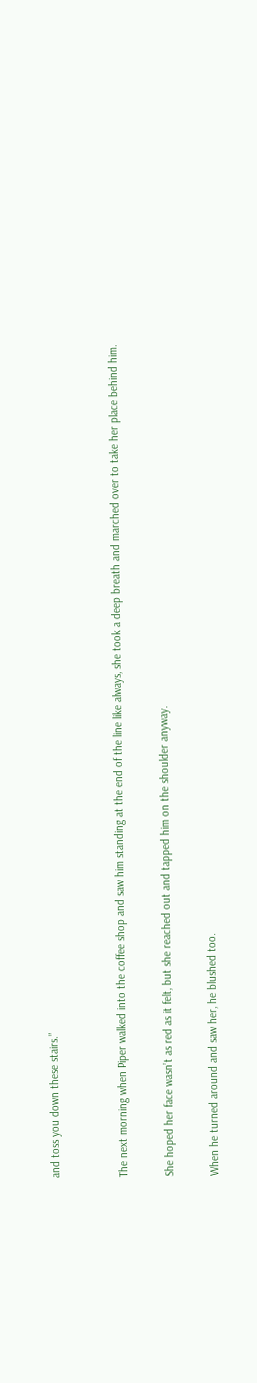and toss you down these stairs.”


The next morning when Piper walked into the coffee shop and saw him standing at the end of the line like always, she took a deep breath and marched over to take her place behind him.

She hoped her face wasn’t as red as it felt, but she reached out and tapped him on the shoulder anyway.

When he turned around and saw her, he blushed too.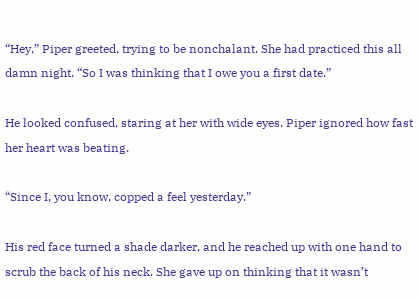“Hey,” Piper greeted, trying to be nonchalant. She had practiced this all damn night. “So I was thinking that I owe you a first date.”

He looked confused, staring at her with wide eyes. Piper ignored how fast her heart was beating.

“Since I, you know, copped a feel yesterday.”

His red face turned a shade darker, and he reached up with one hand to scrub the back of his neck. She gave up on thinking that it wasn’t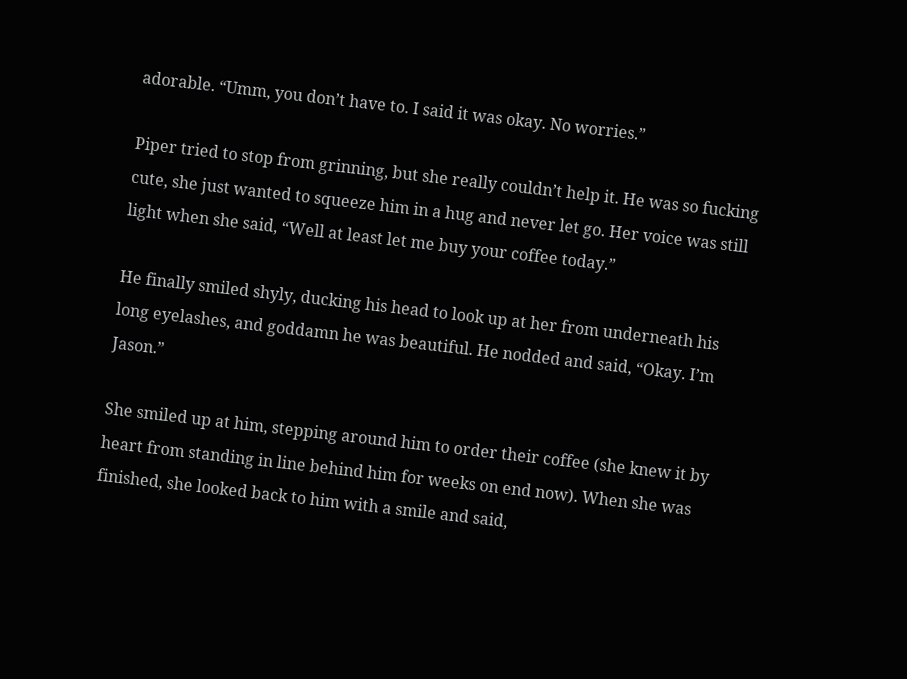adorable. “Umm, you don’t have to. I said it was okay. No worries.”

Piper tried to stop from grinning, but she really couldn’t help it. He was so fucking cute, she just wanted to squeeze him in a hug and never let go. Her voice was still light when she said, “Well at least let me buy your coffee today.”

He finally smiled shyly, ducking his head to look up at her from underneath his long eyelashes, and goddamn he was beautiful. He nodded and said, “Okay. I’m Jason.”

She smiled up at him, stepping around him to order their coffee (she knew it by heart from standing in line behind him for weeks on end now). When she was finished, she looked back to him with a smile and said,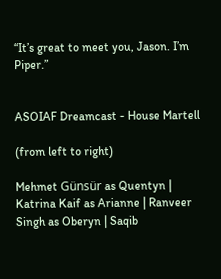“It’s great to meet you, Jason. I’m Piper.”


ASOIAF Dreamcast - House Martell

(from left to right)

Mehmet Günsür as Quentyn | Katrina Kaif as Arianne | Ranveer Singh as Oberyn | Saqib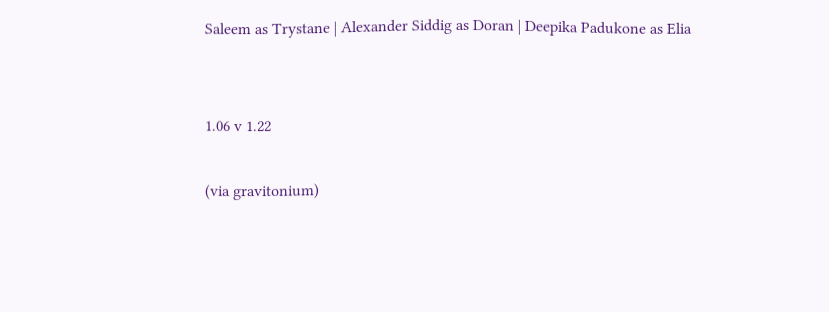Saleem as Trystane | Alexander Siddig as Doran | Deepika Padukone as Elia


1.06 v 1.22

(via gravitonium)